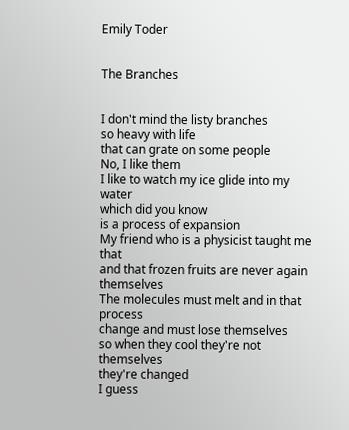Emily Toder


The Branches


I don't mind the listy branches
so heavy with life
that can grate on some people
No, I like them
I like to watch my ice glide into my water
which did you know
is a process of expansion
My friend who is a physicist taught me that
and that frozen fruits are never again themselves
The molecules must melt and in that process
change and must lose themselves
so when they cool they're not themselves
they're changed
I guess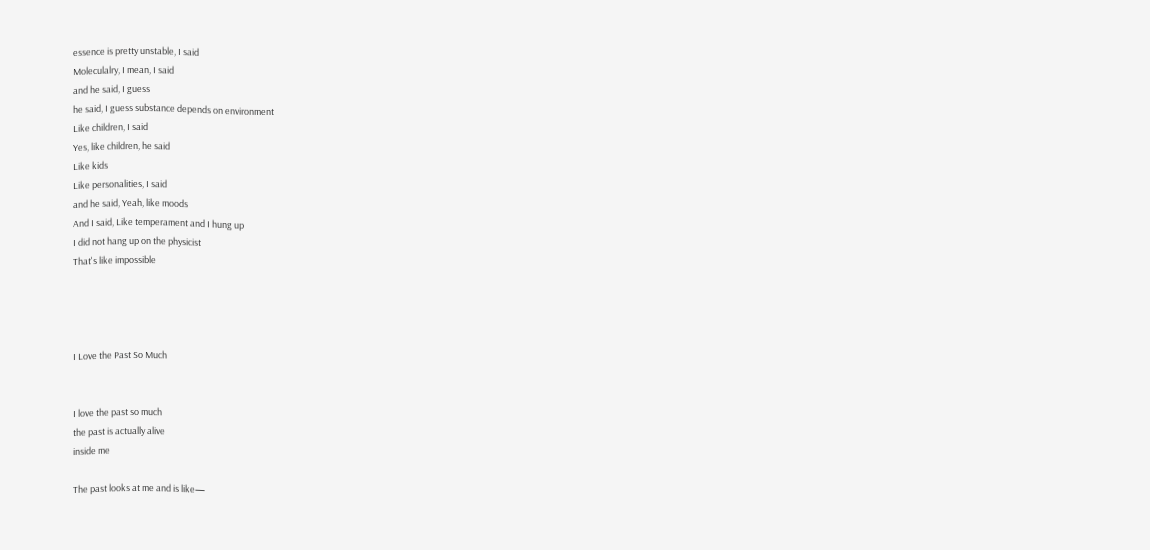essence is pretty unstable, I said
Moleculalry, I mean, I said
and he said, I guess
he said, I guess substance depends on environment
Like children, I said
Yes, like children, he said
Like kids
Like personalities, I said
and he said, Yeah, like moods
And I said, Like temperament and I hung up
I did not hang up on the physicist
That's like impossible




I Love the Past So Much


I love the past so much
the past is actually alive
inside me

The past looks at me and is like—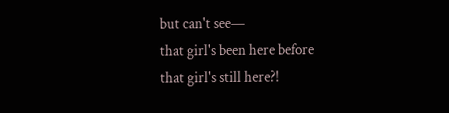but can't see—
that girl's been here before
that girl's still here?!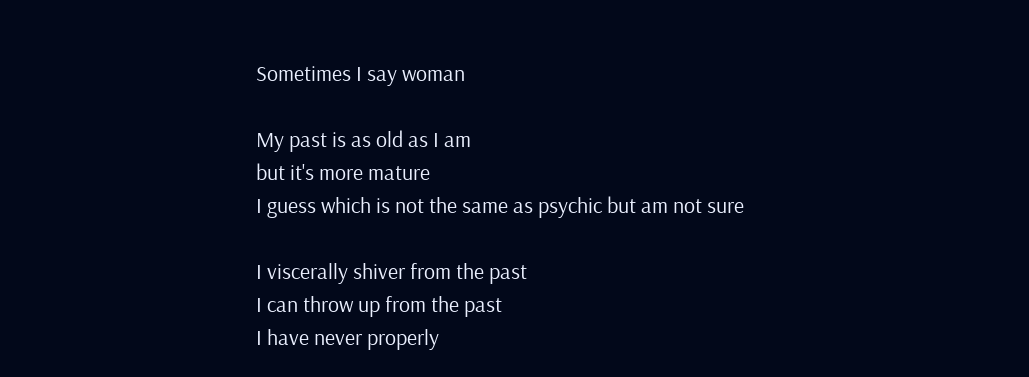Sometimes I say woman

My past is as old as I am
but it's more mature
I guess which is not the same as psychic but am not sure

I viscerally shiver from the past
I can throw up from the past
I have never properly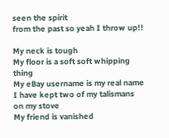seen the spirit
from the past so yeah I throw up!!

My neck is tough
My floor is a soft soft whipping thing
My eBay username is my real name
I have kept two of my talismans
on my stove
My friend is vanished